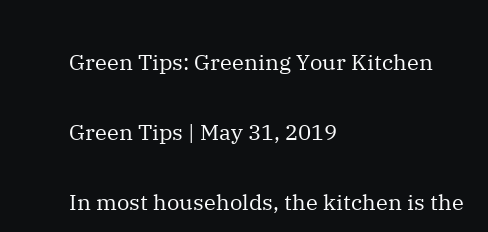Green Tips: Greening Your Kitchen

Green Tips | May 31, 2019

In most households, the kitchen is the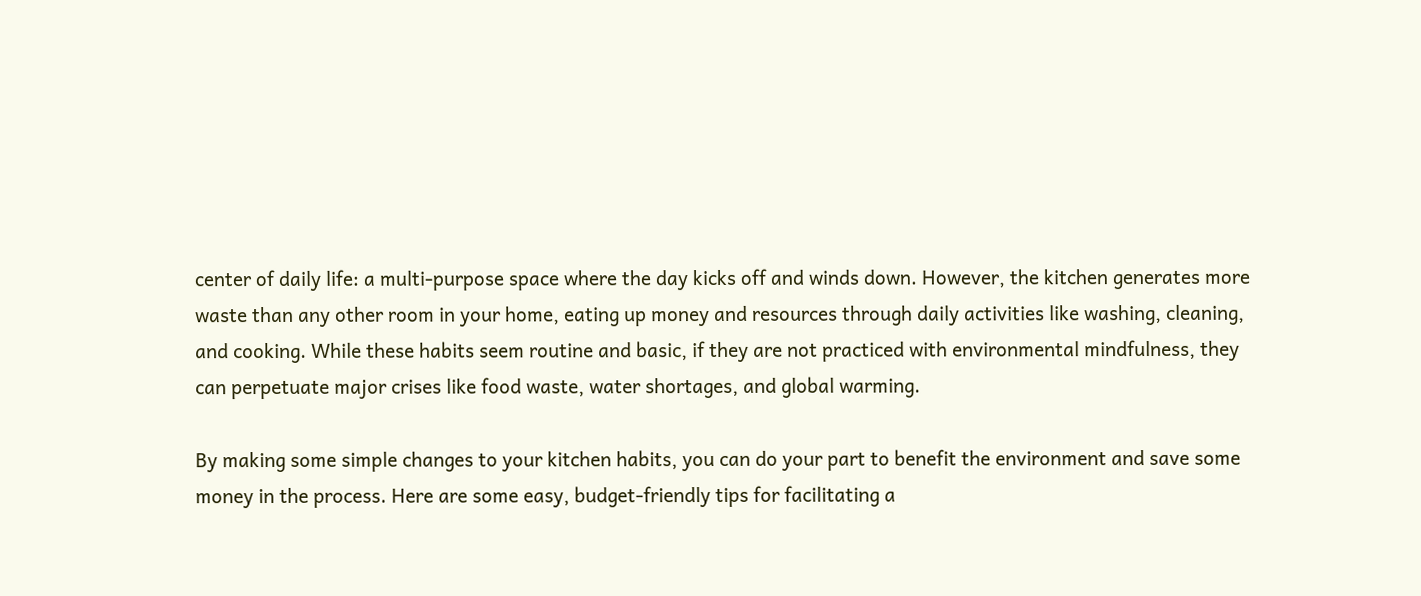center of daily life: a multi-purpose space where the day kicks off and winds down. However, the kitchen generates more waste than any other room in your home, eating up money and resources through daily activities like washing, cleaning, and cooking. While these habits seem routine and basic, if they are not practiced with environmental mindfulness, they can perpetuate major crises like food waste, water shortages, and global warming.

By making some simple changes to your kitchen habits, you can do your part to benefit the environment and save some money in the process. Here are some easy, budget-friendly tips for facilitating a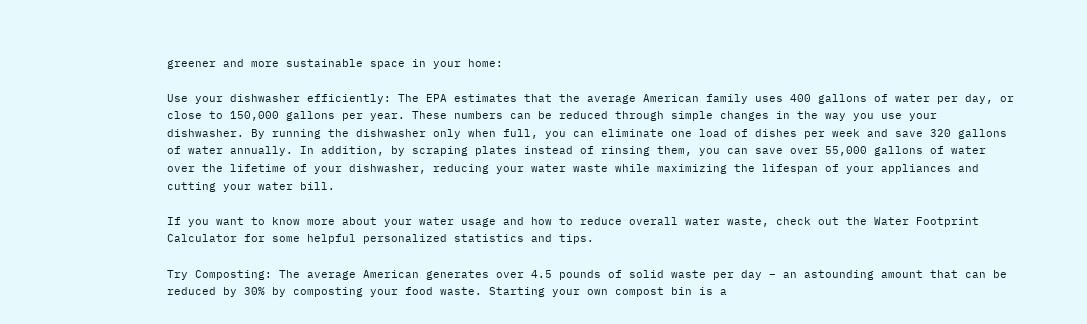greener and more sustainable space in your home:

Use your dishwasher efficiently: The EPA estimates that the average American family uses 400 gallons of water per day, or close to 150,000 gallons per year. These numbers can be reduced through simple changes in the way you use your dishwasher. By running the dishwasher only when full, you can eliminate one load of dishes per week and save 320 gallons of water annually. In addition, by scraping plates instead of rinsing them, you can save over 55,000 gallons of water over the lifetime of your dishwasher, reducing your water waste while maximizing the lifespan of your appliances and cutting your water bill.

If you want to know more about your water usage and how to reduce overall water waste, check out the Water Footprint Calculator for some helpful personalized statistics and tips.

Try Composting: The average American generates over 4.5 pounds of solid waste per day – an astounding amount that can be reduced by 30% by composting your food waste. Starting your own compost bin is a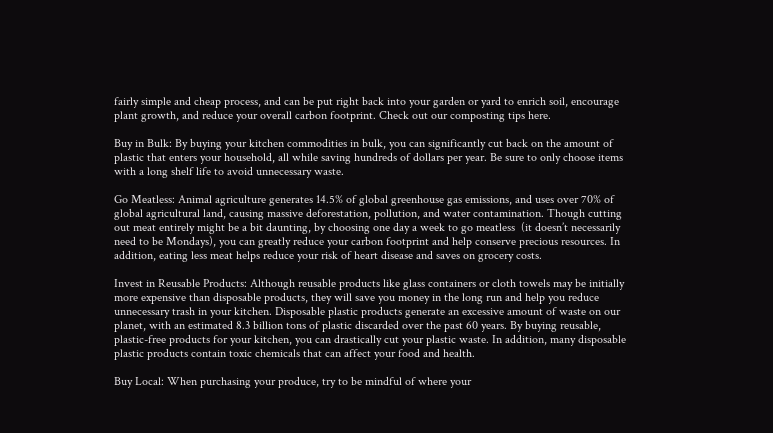fairly simple and cheap process, and can be put right back into your garden or yard to enrich soil, encourage plant growth, and reduce your overall carbon footprint. Check out our composting tips here.

Buy in Bulk: By buying your kitchen commodities in bulk, you can significantly cut back on the amount of plastic that enters your household, all while saving hundreds of dollars per year. Be sure to only choose items with a long shelf life to avoid unnecessary waste.

Go Meatless: Animal agriculture generates 14.5% of global greenhouse gas emissions, and uses over 70% of global agricultural land, causing massive deforestation, pollution, and water contamination. Though cutting out meat entirely might be a bit daunting, by choosing one day a week to go meatless  (it doesn’t necessarily need to be Mondays), you can greatly reduce your carbon footprint and help conserve precious resources. In addition, eating less meat helps reduce your risk of heart disease and saves on grocery costs.

Invest in Reusable Products: Although reusable products like glass containers or cloth towels may be initially more expensive than disposable products, they will save you money in the long run and help you reduce unnecessary trash in your kitchen. Disposable plastic products generate an excessive amount of waste on our planet, with an estimated 8.3 billion tons of plastic discarded over the past 60 years. By buying reusable, plastic-free products for your kitchen, you can drastically cut your plastic waste. In addition, many disposable plastic products contain toxic chemicals that can affect your food and health.

Buy Local: When purchasing your produce, try to be mindful of where your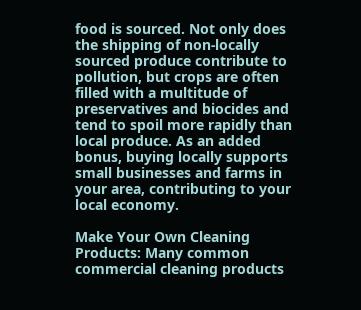food is sourced. Not only does the shipping of non-locally sourced produce contribute to pollution, but crops are often filled with a multitude of preservatives and biocides and tend to spoil more rapidly than local produce. As an added bonus, buying locally supports small businesses and farms in your area, contributing to your local economy.

Make Your Own Cleaning Products: Many common commercial cleaning products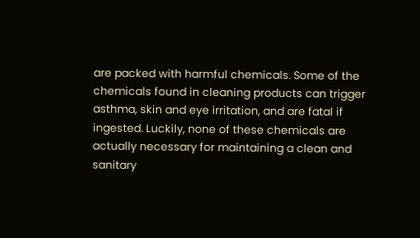are packed with harmful chemicals. Some of the chemicals found in cleaning products can trigger asthma, skin and eye irritation, and are fatal if ingested. Luckily, none of these chemicals are actually necessary for maintaining a clean and sanitary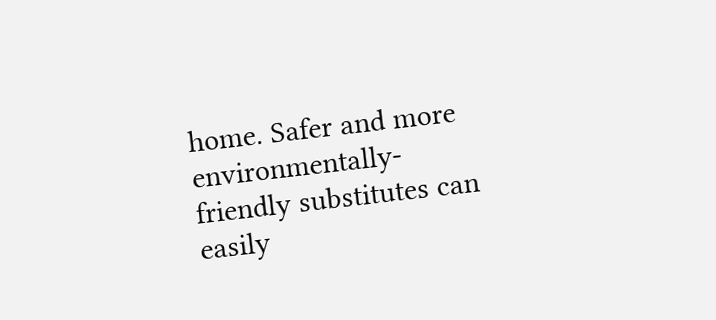home. Safer and more environmentally-friendly substitutes can easily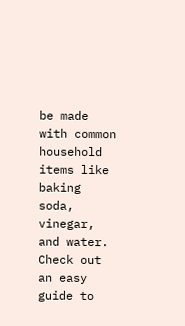be made with common household items like baking soda, vinegar, and water. Check out an easy guide to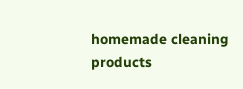homemade cleaning products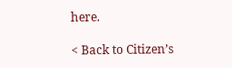here.

< Back to Citizen’s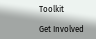Toolkit

Get Involved